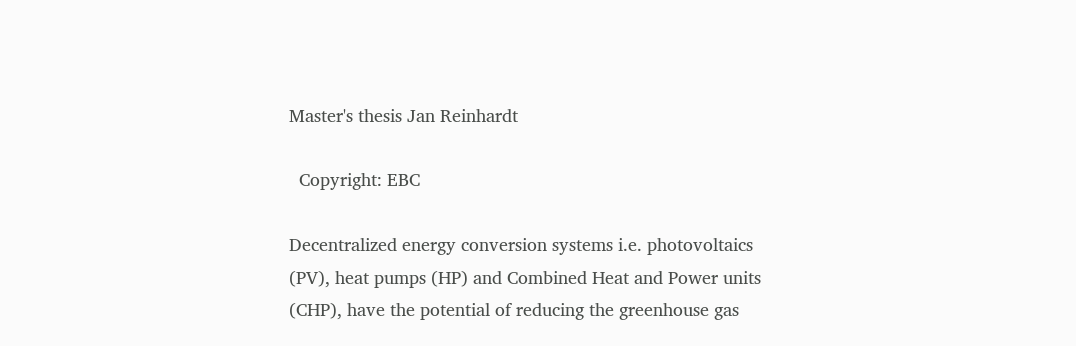Master's thesis Jan Reinhardt

  Copyright: EBC

Decentralized energy conversion systems i.e. photovoltaics (PV), heat pumps (HP) and Combined Heat and Power units (CHP), have the potential of reducing the greenhouse gas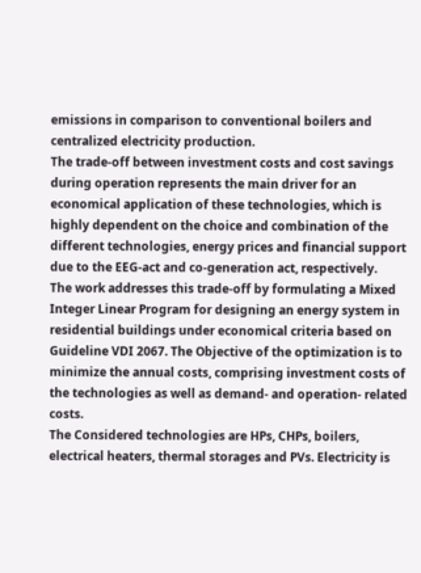emissions in comparison to conventional boilers and centralized electricity production.
The trade-off between investment costs and cost savings during operation represents the main driver for an economical application of these technologies, which is highly dependent on the choice and combination of the different technologies, energy prices and financial support due to the EEG-act and co-generation act, respectively.
The work addresses this trade-off by formulating a Mixed Integer Linear Program for designing an energy system in residential buildings under economical criteria based on Guideline VDI 2067. The Objective of the optimization is to minimize the annual costs, comprising investment costs of the technologies as well as demand- and operation- related costs.
The Considered technologies are HPs, CHPs, boilers, electrical heaters, thermal storages and PVs. Electricity is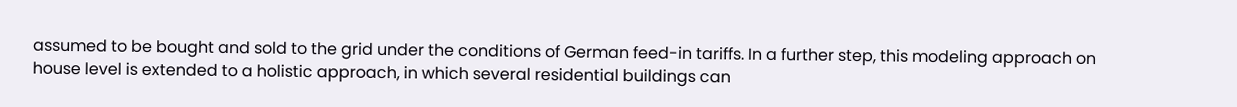assumed to be bought and sold to the grid under the conditions of German feed-in tariffs. In a further step, this modeling approach on house level is extended to a holistic approach, in which several residential buildings can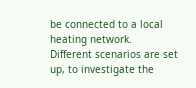be connected to a local heating network.
Different scenarios are set up, to investigate the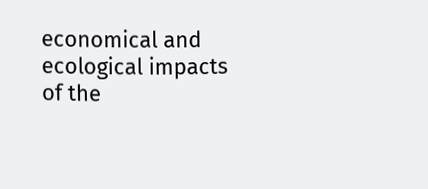economical and ecological impacts of the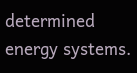determined energy systems.